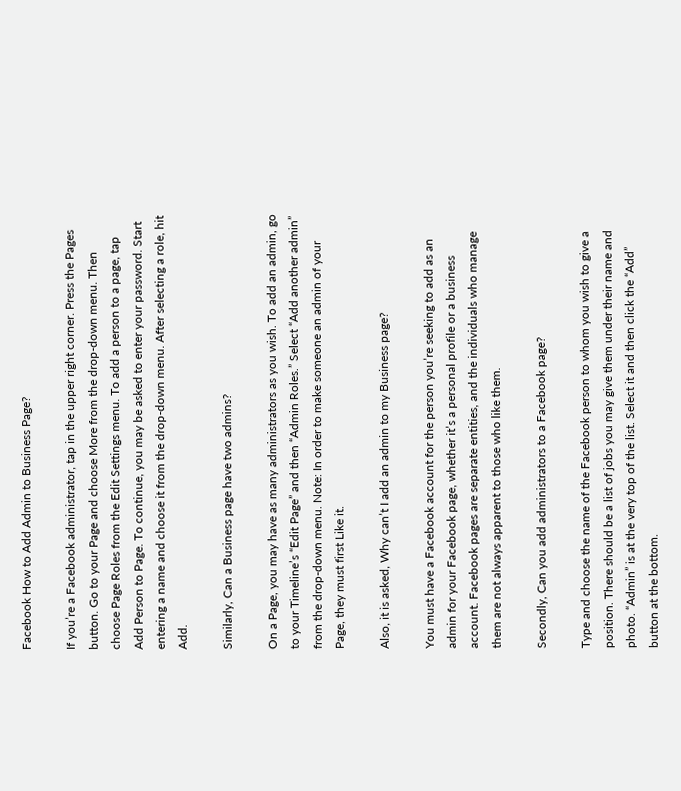Facebook How to Add Admin to Business Page?

If you’re a Facebook administrator, tap in the upper right corner. Press the Pages button. Go to your Page and choose More from the drop-down menu. Then choose Page Roles from the Edit Settings menu. To add a person to a page, tap Add Person to Page. To continue, you may be asked to enter your password. Start entering a name and choose it from the drop-down menu. After selecting a role, hit Add.

Similarly, Can a Business page have two admins?

On a Page, you may have as many administrators as you wish. To add an admin, go to your Timeline’s “Edit Page” and then “Admin Roles.” Select “Add another admin” from the drop-down menu. Note: In order to make someone an admin of your Page, they must first Like it.

Also, it is asked, Why can’t I add an admin to my Business page?

You must have a Facebook account for the person you’re seeking to add as an admin for your Facebook page, whether it’s a personal profile or a business account. Facebook pages are separate entities, and the individuals who manage them are not always apparent to those who like them.

Secondly, Can you add administrators to a Facebook page?

Type and choose the name of the Facebook person to whom you wish to give a position. There should be a list of jobs you may give them under their name and photo. “Admin” is at the very top of the list. Select it and then click the “Add” button at the bottom.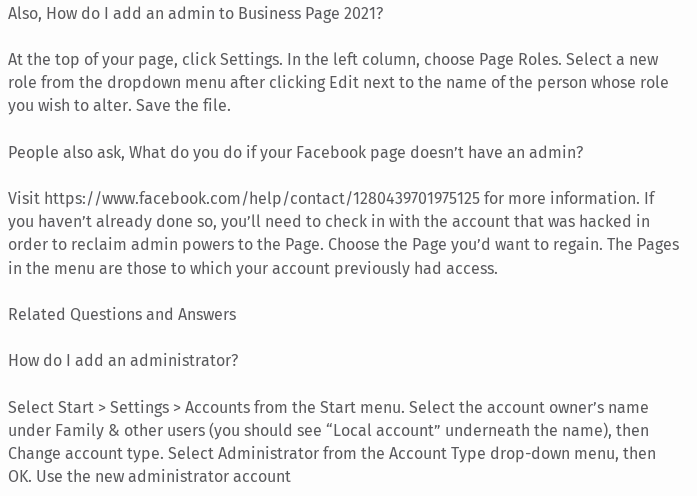Also, How do I add an admin to Business Page 2021?

At the top of your page, click Settings. In the left column, choose Page Roles. Select a new role from the dropdown menu after clicking Edit next to the name of the person whose role you wish to alter. Save the file.

People also ask, What do you do if your Facebook page doesn’t have an admin?

Visit https://www.facebook.com/help/contact/1280439701975125 for more information. If you haven’t already done so, you’ll need to check in with the account that was hacked in order to reclaim admin powers to the Page. Choose the Page you’d want to regain. The Pages in the menu are those to which your account previously had access.

Related Questions and Answers

How do I add an administrator?

Select Start > Settings > Accounts from the Start menu. Select the account owner’s name under Family & other users (you should see “Local account” underneath the name), then Change account type. Select Administrator from the Account Type drop-down menu, then OK. Use the new administrator account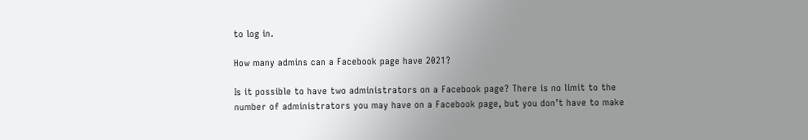to log in.

How many admins can a Facebook page have 2021?

Is it possible to have two administrators on a Facebook page? There is no limit to the number of administrators you may have on a Facebook page, but you don’t have to make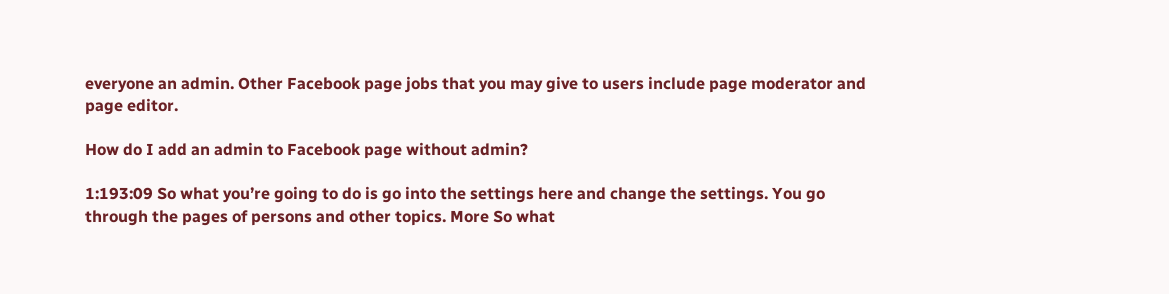everyone an admin. Other Facebook page jobs that you may give to users include page moderator and page editor.

How do I add an admin to Facebook page without admin?

1:193:09 So what you’re going to do is go into the settings here and change the settings. You go through the pages of persons and other topics. More So what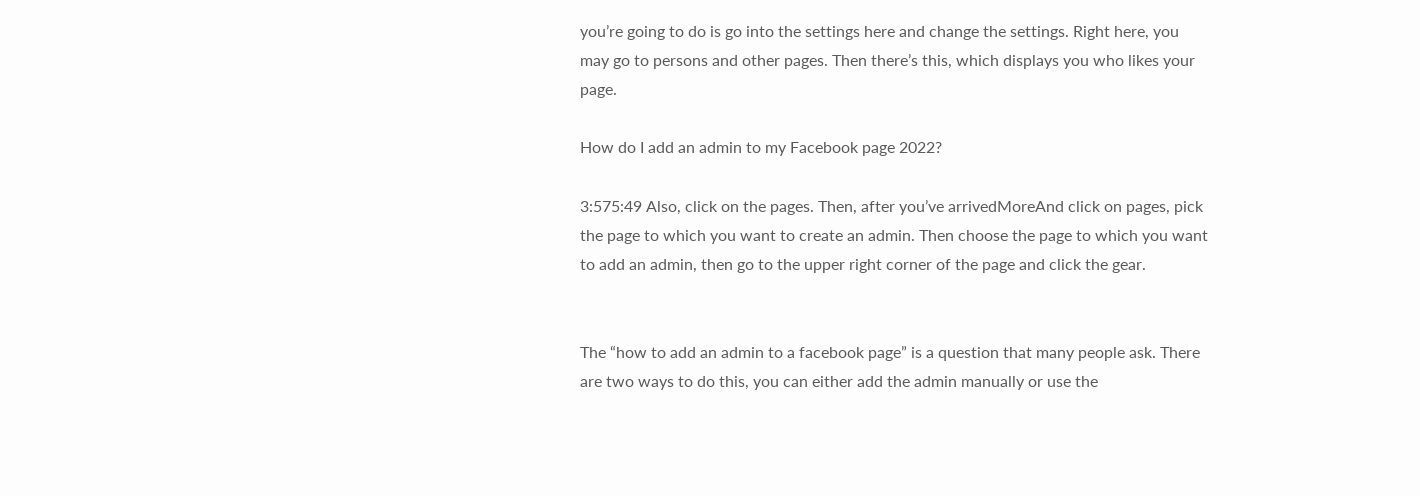you’re going to do is go into the settings here and change the settings. Right here, you may go to persons and other pages. Then there’s this, which displays you who likes your page.

How do I add an admin to my Facebook page 2022?

3:575:49 Also, click on the pages. Then, after you’ve arrivedMoreAnd click on pages, pick the page to which you want to create an admin. Then choose the page to which you want to add an admin, then go to the upper right corner of the page and click the gear.


The “how to add an admin to a facebook page” is a question that many people ask. There are two ways to do this, you can either add the admin manually or use the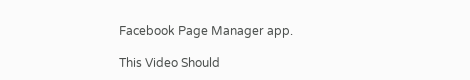Facebook Page Manager app.

This Video Should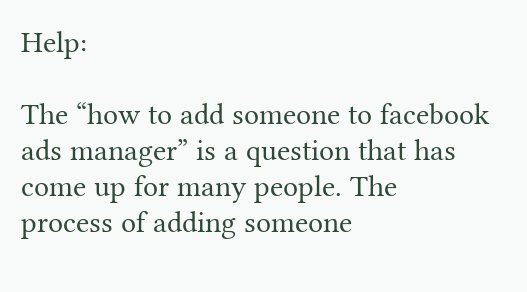Help:

The “how to add someone to facebook ads manager” is a question that has come up for many people. The process of adding someone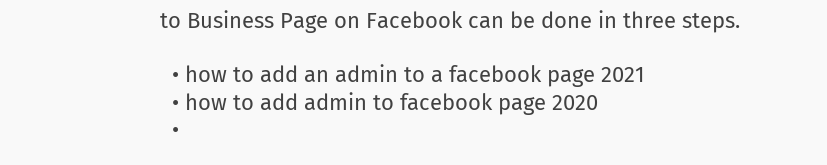to Business Page on Facebook can be done in three steps.

  • how to add an admin to a facebook page 2021
  • how to add admin to facebook page 2020
  •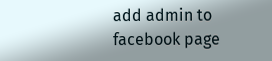add admin to facebook page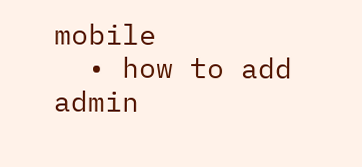mobile
  • how to add admin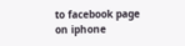to facebook page on iphone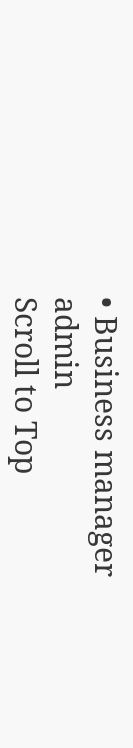• Business manager admin
Scroll to Top